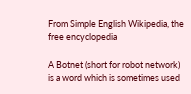From Simple English Wikipedia, the free encyclopedia

A Botnet (short for robot network) is a word which is sometimes used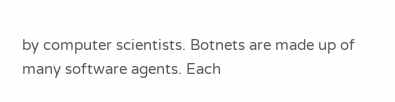by computer scientists. Botnets are made up of many software agents. Each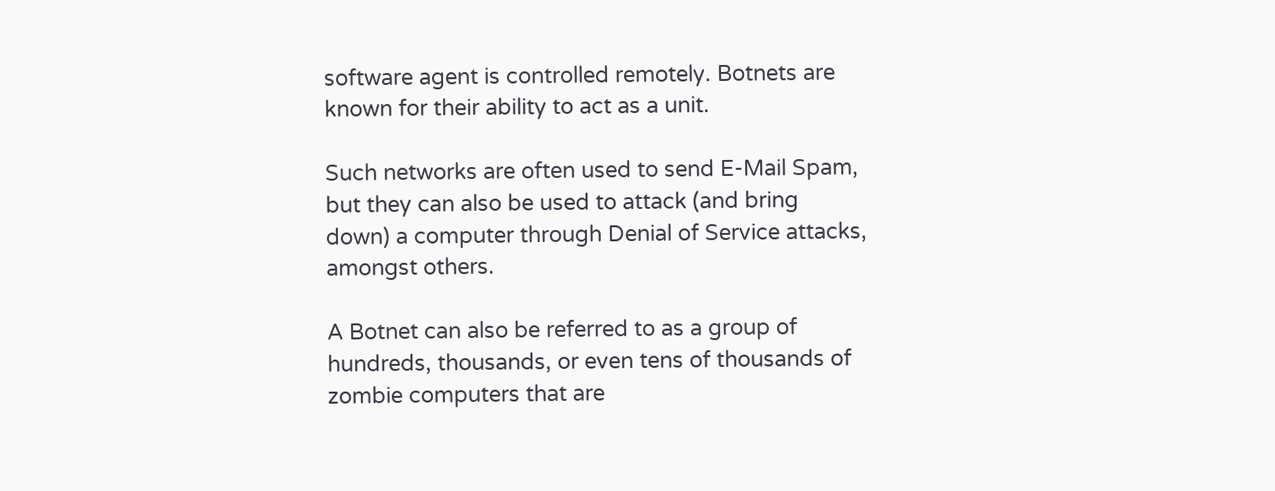software agent is controlled remotely. Botnets are known for their ability to act as a unit.

Such networks are often used to send E-Mail Spam, but they can also be used to attack (and bring down) a computer through Denial of Service attacks, amongst others.

A Botnet can also be referred to as a group of hundreds, thousands, or even tens of thousands of zombie computers that are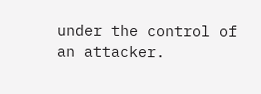under the control of an attacker.